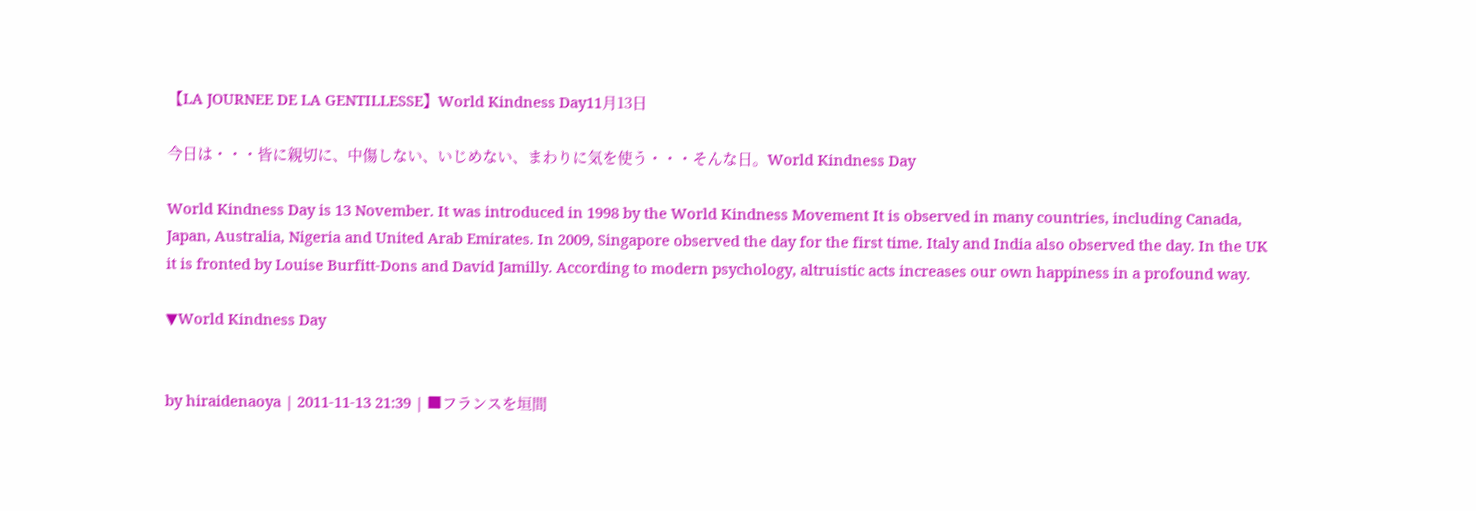【LA JOURNEE DE LA GENTILLESSE】World Kindness Day11月13日

今日は・・・皆に親切に、中傷しない、いじめない、まわりに気を使う・・・そんな日。World Kindness Day

World Kindness Day is 13 November. It was introduced in 1998 by the World Kindness Movement It is observed in many countries, including Canada, Japan, Australia, Nigeria and United Arab Emirates. In 2009, Singapore observed the day for the first time. Italy and India also observed the day. In the UK it is fronted by Louise Burfitt-Dons and David Jamilly. According to modern psychology, altruistic acts increases our own happiness in a profound way.

▼World Kindness Day


by hiraidenaoya | 2011-11-13 21:39 | ■フランスを垣間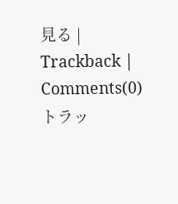見る | Trackback | Comments(0)
トラッ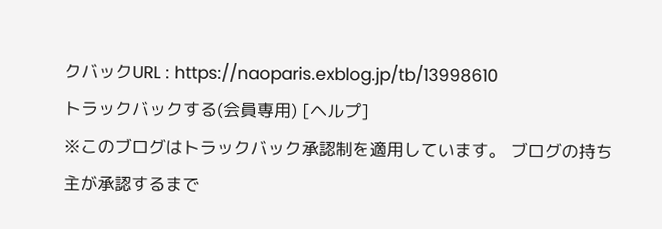クバックURL : https://naoparis.exblog.jp/tb/13998610
トラックバックする(会員専用) [ヘルプ]
※このブログはトラックバック承認制を適用しています。 ブログの持ち主が承認するまで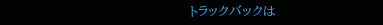トラックバックは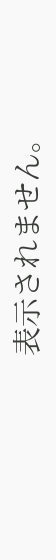表示されません。